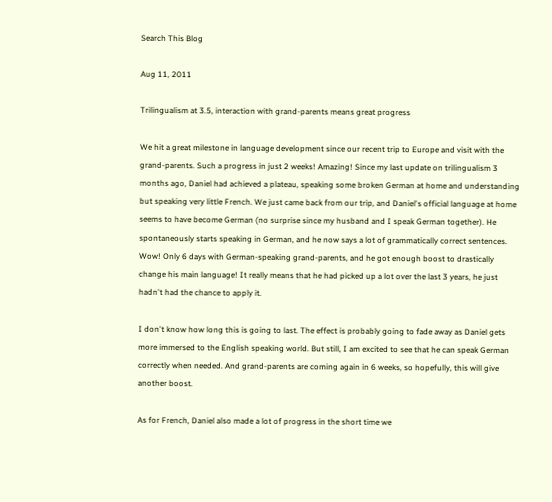Search This Blog

Aug 11, 2011

Trilingualism at 3.5, interaction with grand-parents means great progress

We hit a great milestone in language development since our recent trip to Europe and visit with the grand-parents. Such a progress in just 2 weeks! Amazing! Since my last update on trilingualism 3 months ago, Daniel had achieved a plateau, speaking some broken German at home and understanding but speaking very little French. We just came back from our trip, and Daniel's official language at home seems to have become German (no surprise since my husband and I speak German together). He spontaneously starts speaking in German, and he now says a lot of grammatically correct sentences. Wow! Only 6 days with German-speaking grand-parents, and he got enough boost to drastically change his main language! It really means that he had picked up a lot over the last 3 years, he just hadn't had the chance to apply it.

I don't know how long this is going to last. The effect is probably going to fade away as Daniel gets more immersed to the English speaking world. But still, I am excited to see that he can speak German correctly when needed. And grand-parents are coming again in 6 weeks, so hopefully, this will give another boost.

As for French, Daniel also made a lot of progress in the short time we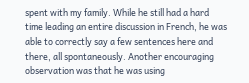spent with my family. While he still had a hard time leading an entire discussion in French, he was able to correctly say a few sentences here and there, all spontaneously. Another encouraging observation was that he was using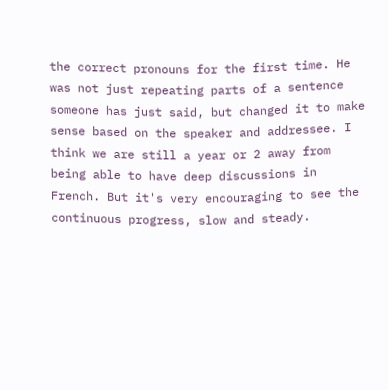the correct pronouns for the first time. He was not just repeating parts of a sentence someone has just said, but changed it to make sense based on the speaker and addressee. I think we are still a year or 2 away from being able to have deep discussions in French. But it's very encouraging to see the continuous progress, slow and steady.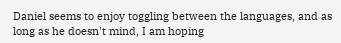Daniel seems to enjoy toggling between the languages, and as long as he doesn't mind, I am hoping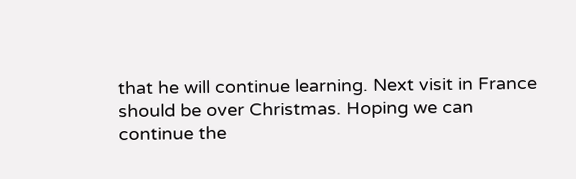that he will continue learning. Next visit in France should be over Christmas. Hoping we can continue the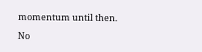momentum until then.

No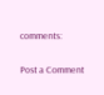comments:

Post a Comment